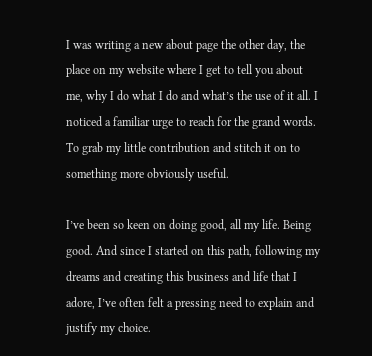I was writing a new about page the other day, the place on my website where I get to tell you about me, why I do what I do and what’s the use of it all. I noticed a familiar urge to reach for the grand words. To grab my little contribution and stitch it on to something more obviously useful.

I’ve been so keen on doing good, all my life. Being good. And since I started on this path, following my dreams and creating this business and life that I adore, I’ve often felt a pressing need to explain and justify my choice.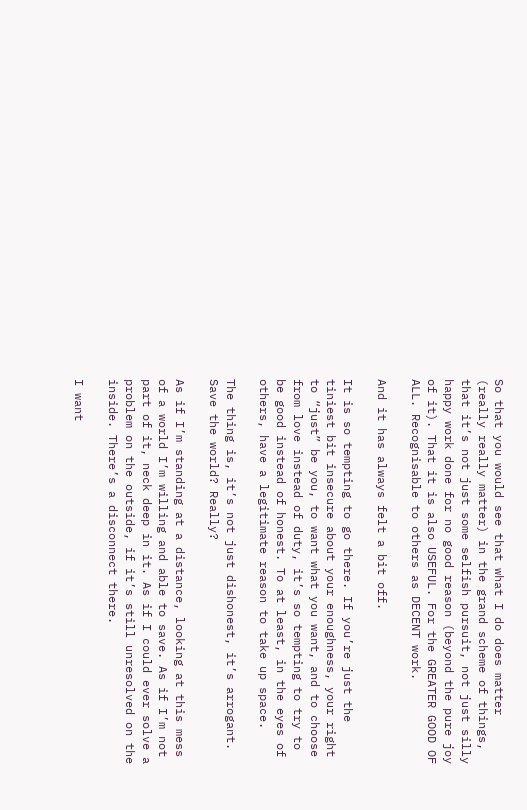So that you would see that what I do does matter (really really matter) in the grand scheme of things, that it’s not just some selfish pursuit, not just silly happy work done for no good reason (beyond the pure joy of it). That it is also USEFUL. For the GREATER GOOD OF ALL. Recognisable to others as DECENT work.

And it has always felt a bit off.

It is so tempting to go there. If you’re just the tiniest bit insecure about your enoughness, your right to “just” be you, to want what you want, and to choose from love instead of duty, it’s so tempting to try to be good instead of honest. To at least, in the eyes of others, have a legitimate reason to take up space.

The thing is, it’s not just dishonest, it’s arrogant. Save the world? Really?

As if I’m standing at a distance, looking at this mess of a world I’m willing and able to save. As if I’m not part of it, neck deep in it. As if I could ever solve a problem on the outside, if it’s still unresolved on the inside. There’s a disconnect there.

I want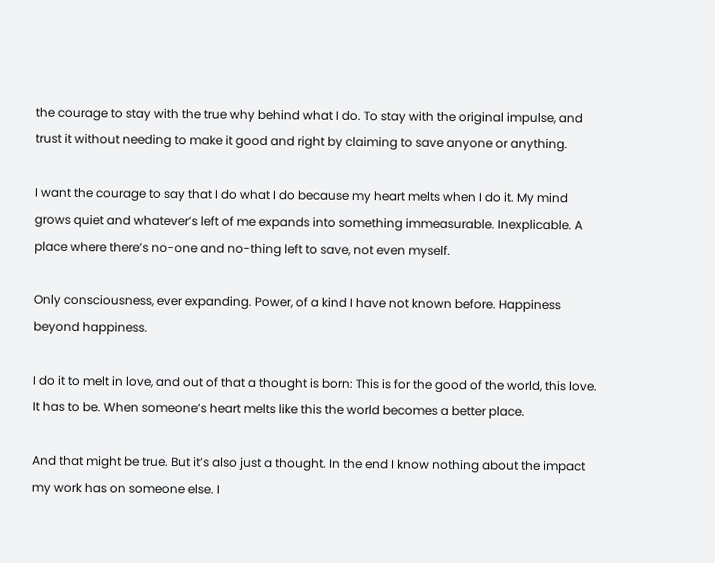the courage to stay with the true why behind what I do. To stay with the original impulse, and trust it without needing to make it good and right by claiming to save anyone or anything.

I want the courage to say that I do what I do because my heart melts when I do it. My mind grows quiet and whatever’s left of me expands into something immeasurable. Inexplicable. A place where there’s no-one and no-thing left to save, not even myself.

Only consciousness, ever expanding. Power, of a kind I have not known before. Happiness beyond happiness.

I do it to melt in love, and out of that a thought is born: This is for the good of the world, this love. It has to be. When someone’s heart melts like this the world becomes a better place.

And that might be true. But it’s also just a thought. In the end I know nothing about the impact my work has on someone else. I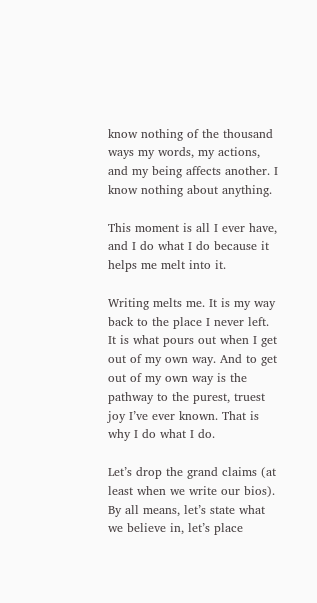know nothing of the thousand ways my words, my actions, and my being affects another. I know nothing about anything.

This moment is all I ever have, and I do what I do because it helps me melt into it.

Writing melts me. It is my way back to the place I never left. It is what pours out when I get out of my own way. And to get out of my own way is the pathway to the purest, truest joy I’ve ever known. That is why I do what I do.

Let’s drop the grand claims (at least when we write our bios). By all means, let’s state what we believe in, let’s place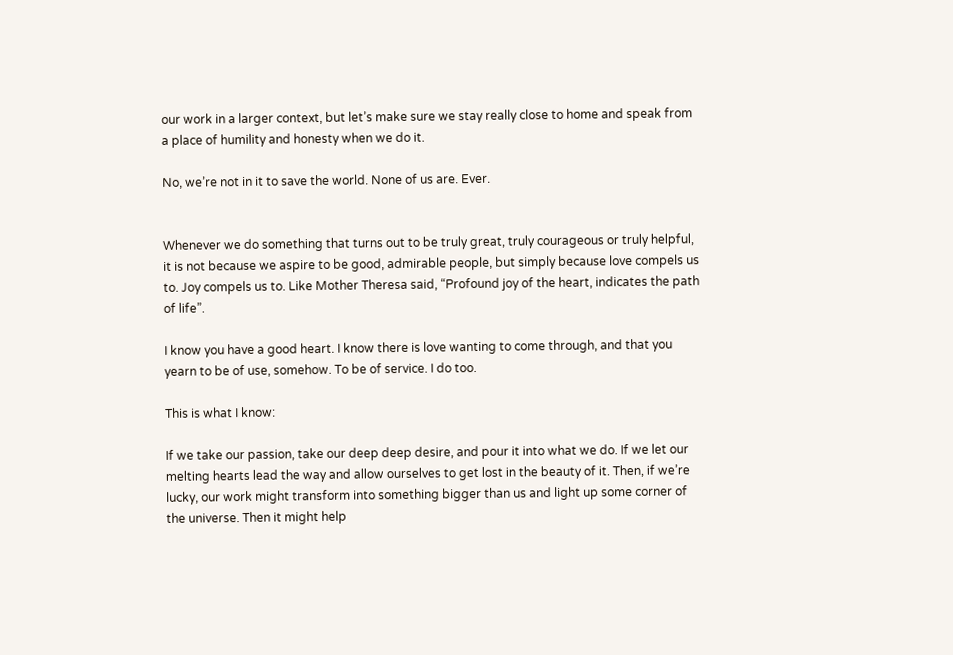our work in a larger context, but let’s make sure we stay really close to home and speak from a place of humility and honesty when we do it.

No, we’re not in it to save the world. None of us are. Ever.


Whenever we do something that turns out to be truly great, truly courageous or truly helpful, it is not because we aspire to be good, admirable people, but simply because love compels us to. Joy compels us to. Like Mother Theresa said, “Profound joy of the heart, indicates the path of life”.

I know you have a good heart. I know there is love wanting to come through, and that you yearn to be of use, somehow. To be of service. I do too.

This is what I know:

If we take our passion, take our deep deep desire, and pour it into what we do. If we let our melting hearts lead the way and allow ourselves to get lost in the beauty of it. Then, if we’re lucky, our work might transform into something bigger than us and light up some corner of the universe. Then it might help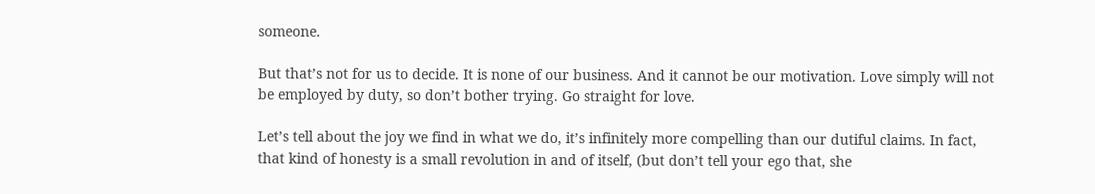someone.

But that’s not for us to decide. It is none of our business. And it cannot be our motivation. Love simply will not be employed by duty, so don’t bother trying. Go straight for love.

Let’s tell about the joy we find in what we do, it’s infinitely more compelling than our dutiful claims. In fact, that kind of honesty is a small revolution in and of itself, (but don’t tell your ego that, she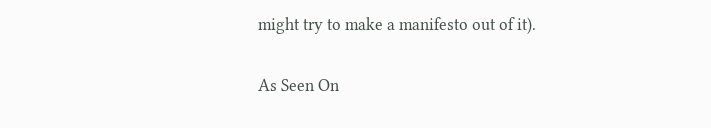might try to make a manifesto out of it).

As Seen On